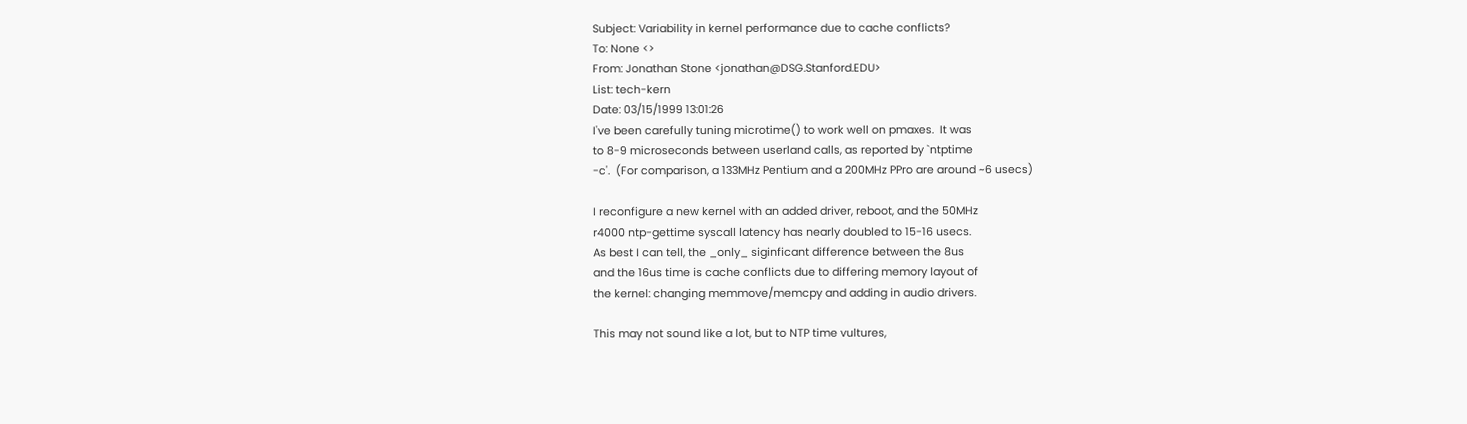Subject: Variability in kernel performance due to cache conflicts?
To: None <>
From: Jonathan Stone <jonathan@DSG.Stanford.EDU>
List: tech-kern
Date: 03/15/1999 13:01:26
I've been carefully tuning microtime() to work well on pmaxes.  It was
to 8-9 microseconds between userland calls, as reported by `ntptime
-c'.  (For comparison, a 133MHz Pentium and a 200MHz PPro are around ~6 usecs)

I reconfigure a new kernel with an added driver, reboot, and the 50MHz
r4000 ntp-gettime syscall latency has nearly doubled to 15-16 usecs.
As best I can tell, the _only_ siginficant difference between the 8us
and the 16us time is cache conflicts due to differing memory layout of
the kernel: changing memmove/memcpy and adding in audio drivers.

This may not sound like a lot, but to NTP time vultures,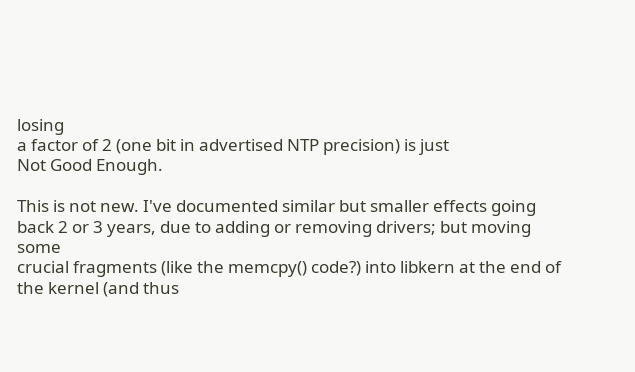losing
a factor of 2 (one bit in advertised NTP precision) is just
Not Good Enough.

This is not new. I've documented similar but smaller effects going
back 2 or 3 years, due to adding or removing drivers; but moving some
crucial fragments (like the memcpy() code?) into libkern at the end of
the kernel (and thus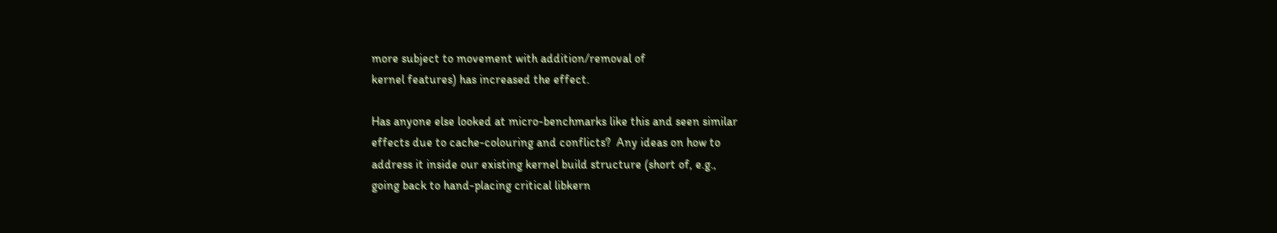more subject to movement with addition/removal of
kernel features) has increased the effect.

Has anyone else looked at micro-benchmarks like this and seen similar
effects due to cache-colouring and conflicts?  Any ideas on how to
address it inside our existing kernel build structure (short of, e.g.,
going back to hand-placing critical libkern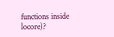functions inside locore)?